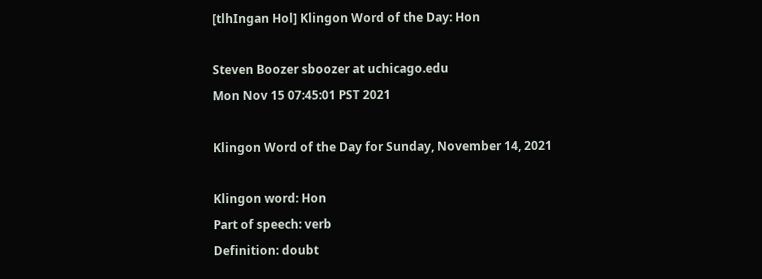[tlhIngan Hol] Klingon Word of the Day: Hon

Steven Boozer sboozer at uchicago.edu
Mon Nov 15 07:45:01 PST 2021

Klingon Word of the Day for Sunday, November 14, 2021

Klingon word: Hon
Part of speech: verb
Definition: doubt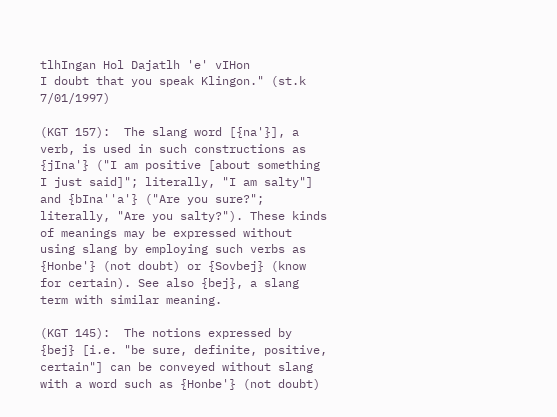tlhIngan Hol Dajatlh 'e' vIHon
I doubt that you speak Klingon." (st.k 7/01/1997)

(KGT 157):  The slang word [{na'}], a verb, is used in such constructions as {jIna'} ("I am positive [about something I just said]"; literally, "I am salty"] and {bIna''a'} ("Are you sure?"; literally, "Are you salty?"). These kinds of meanings may be expressed without using slang by employing such verbs as {Honbe'} (not doubt) or {Sovbej} (know for certain). See also {bej}, a slang term with similar meaning.

(KGT 145):  The notions expressed by {bej} [i.e. "be sure, definite, positive, certain"] can be conveyed without slang with a word such as {Honbe'} (not doubt)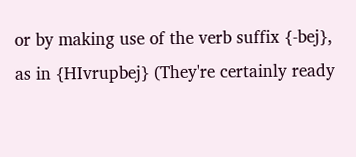or by making use of the verb suffix {-bej}, as in {HIvrupbej} (They're certainly ready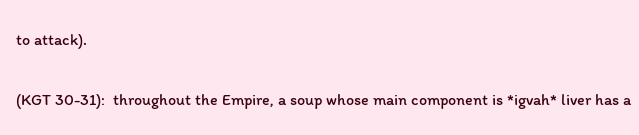to attack).

(KGT 30-31):  throughout the Empire, a soup whose main component is *igvah* liver has a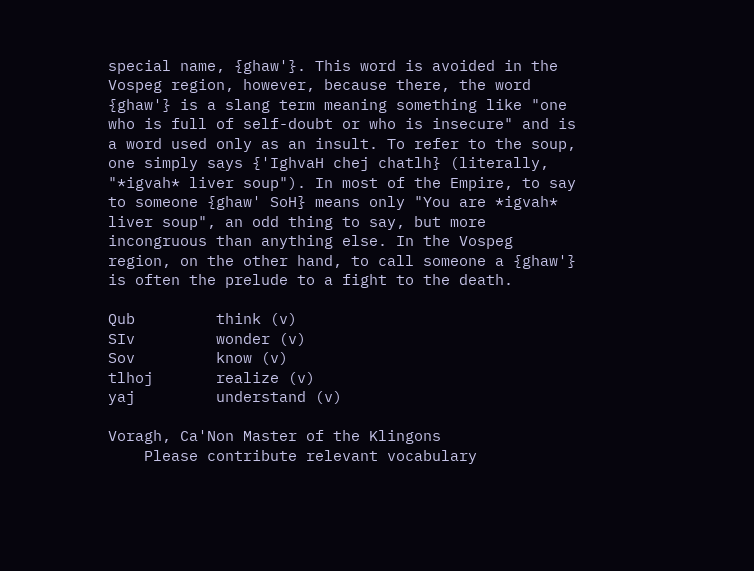special name, {ghaw'}. This word is avoided in the Vospeg region, however, because there, the word {ghaw'} is a slang term meaning something like "one who is full of self-doubt or who is insecure" and is a word used only as an insult. To refer to the soup, one simply says {'IghvaH chej chatlh} (literally, "*igvah* liver soup"). In most of the Empire, to say to someone {ghaw' SoH} means only "You are *igvah* liver soup", an odd thing to say, but more incongruous than anything else. In the Vospeg region, on the other hand, to call someone a {ghaw'} is often the prelude to a fight to the death.

Qub         think (v)
SIv         wonder (v)
Sov         know (v)
tlhoj       realize (v)
yaj         understand (v)

Voragh, Ca'Non Master of the Klingons
    Please contribute relevant vocabulary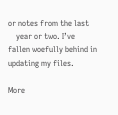or notes from the last
    year or two. I’ve fallen woefully behind in updating my files.

More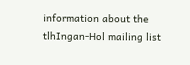information about the tlhIngan-Hol mailing list